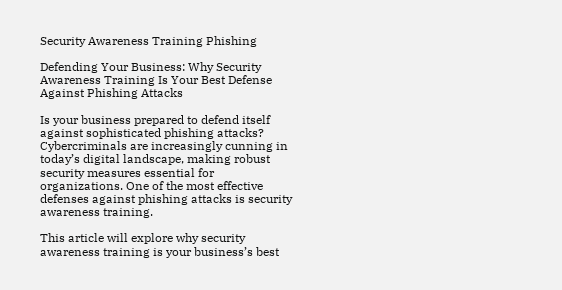Security Awareness Training Phishing

Defending Your Business: Why Security Awareness Training Is Your Best Defense Against Phishing Attacks

Is your business prepared to defend itself against sophisticated phishing attacks? Cybercriminals are increasingly cunning in today’s digital landscape, making robust security measures essential for organizations. One of the most effective defenses against phishing attacks is security awareness training.

This article will explore why security awareness training is your business’s best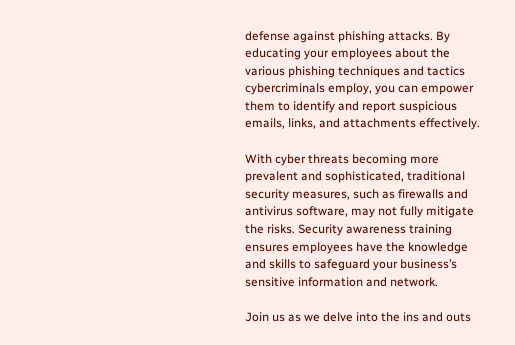defense against phishing attacks. By educating your employees about the various phishing techniques and tactics cybercriminals employ, you can empower them to identify and report suspicious emails, links, and attachments effectively.

With cyber threats becoming more prevalent and sophisticated, traditional security measures, such as firewalls and antivirus software, may not fully mitigate the risks. Security awareness training ensures employees have the knowledge and skills to safeguard your business’s sensitive information and network.

Join us as we delve into the ins and outs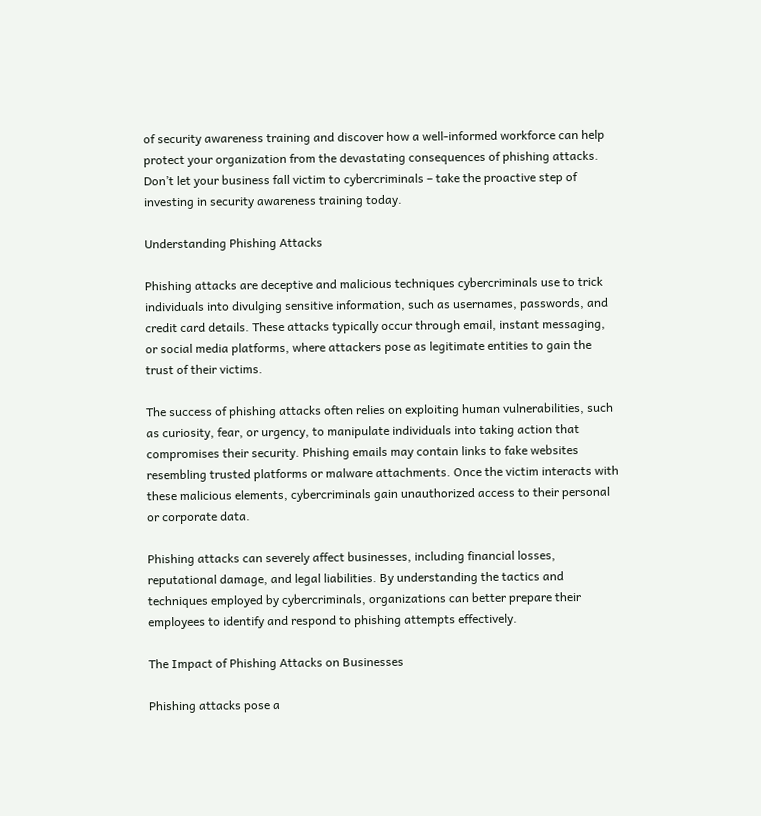of security awareness training and discover how a well-informed workforce can help protect your organization from the devastating consequences of phishing attacks. Don’t let your business fall victim to cybercriminals – take the proactive step of investing in security awareness training today.

Understanding Phishing Attacks

Phishing attacks are deceptive and malicious techniques cybercriminals use to trick individuals into divulging sensitive information, such as usernames, passwords, and credit card details. These attacks typically occur through email, instant messaging, or social media platforms, where attackers pose as legitimate entities to gain the trust of their victims.

The success of phishing attacks often relies on exploiting human vulnerabilities, such as curiosity, fear, or urgency, to manipulate individuals into taking action that compromises their security. Phishing emails may contain links to fake websites resembling trusted platforms or malware attachments. Once the victim interacts with these malicious elements, cybercriminals gain unauthorized access to their personal or corporate data.

Phishing attacks can severely affect businesses, including financial losses, reputational damage, and legal liabilities. By understanding the tactics and techniques employed by cybercriminals, organizations can better prepare their employees to identify and respond to phishing attempts effectively.

The Impact of Phishing Attacks on Businesses

Phishing attacks pose a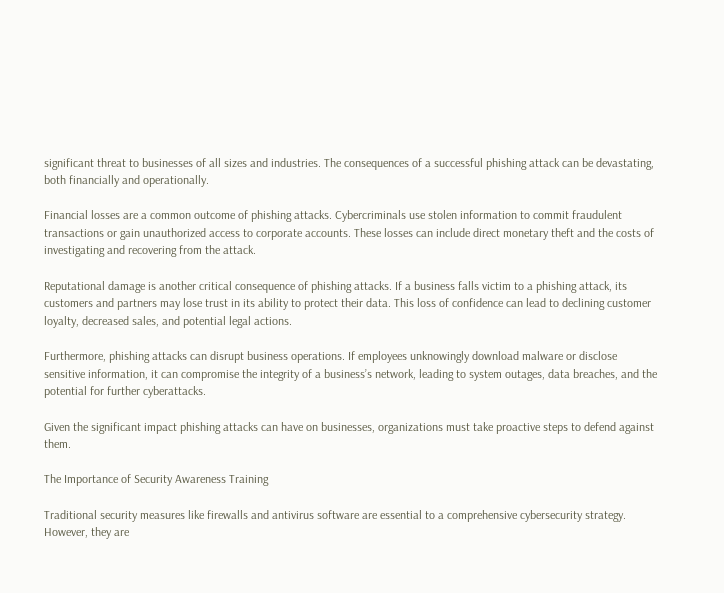significant threat to businesses of all sizes and industries. The consequences of a successful phishing attack can be devastating, both financially and operationally.

Financial losses are a common outcome of phishing attacks. Cybercriminals use stolen information to commit fraudulent transactions or gain unauthorized access to corporate accounts. These losses can include direct monetary theft and the costs of investigating and recovering from the attack.

Reputational damage is another critical consequence of phishing attacks. If a business falls victim to a phishing attack, its customers and partners may lose trust in its ability to protect their data. This loss of confidence can lead to declining customer loyalty, decreased sales, and potential legal actions.

Furthermore, phishing attacks can disrupt business operations. If employees unknowingly download malware or disclose sensitive information, it can compromise the integrity of a business’s network, leading to system outages, data breaches, and the potential for further cyberattacks.

Given the significant impact phishing attacks can have on businesses, organizations must take proactive steps to defend against them.

The Importance of Security Awareness Training

Traditional security measures like firewalls and antivirus software are essential to a comprehensive cybersecurity strategy. However, they are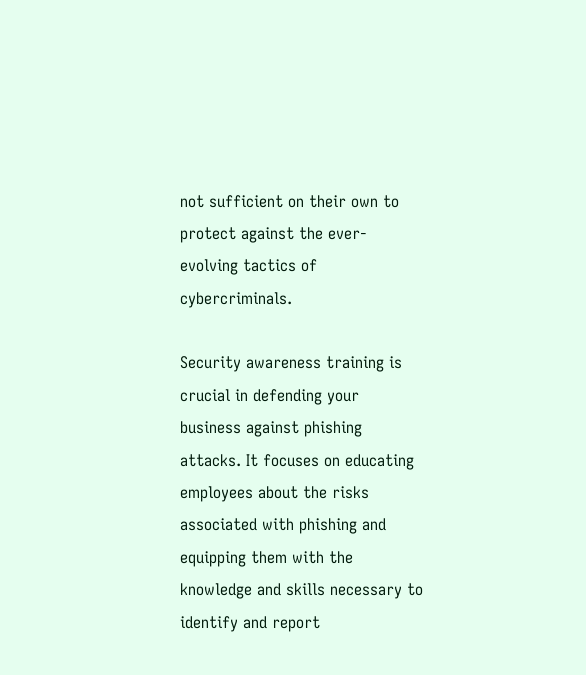not sufficient on their own to protect against the ever-evolving tactics of cybercriminals.

Security awareness training is crucial in defending your business against phishing attacks. It focuses on educating employees about the risks associated with phishing and equipping them with the knowledge and skills necessary to identify and report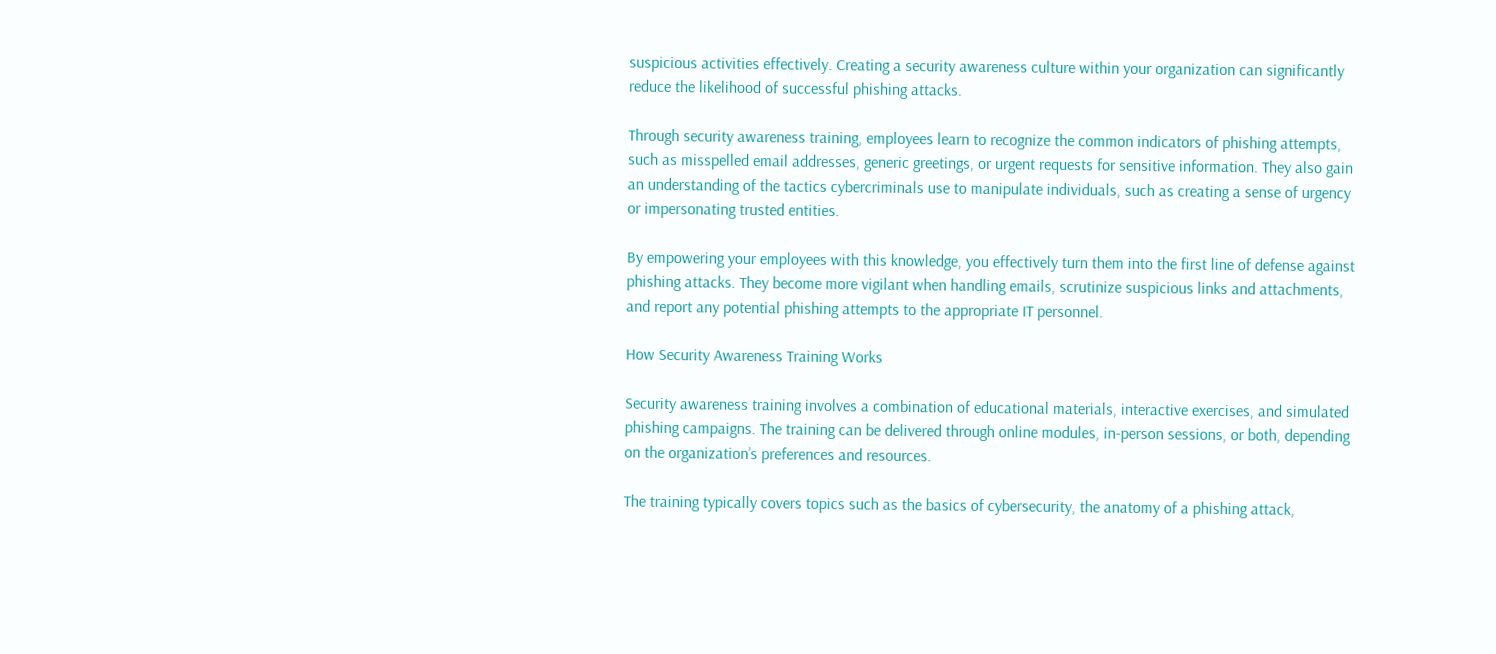suspicious activities effectively. Creating a security awareness culture within your organization can significantly reduce the likelihood of successful phishing attacks.

Through security awareness training, employees learn to recognize the common indicators of phishing attempts, such as misspelled email addresses, generic greetings, or urgent requests for sensitive information. They also gain an understanding of the tactics cybercriminals use to manipulate individuals, such as creating a sense of urgency or impersonating trusted entities.

By empowering your employees with this knowledge, you effectively turn them into the first line of defense against phishing attacks. They become more vigilant when handling emails, scrutinize suspicious links and attachments, and report any potential phishing attempts to the appropriate IT personnel.

How Security Awareness Training Works

Security awareness training involves a combination of educational materials, interactive exercises, and simulated phishing campaigns. The training can be delivered through online modules, in-person sessions, or both, depending on the organization’s preferences and resources.

The training typically covers topics such as the basics of cybersecurity, the anatomy of a phishing attack,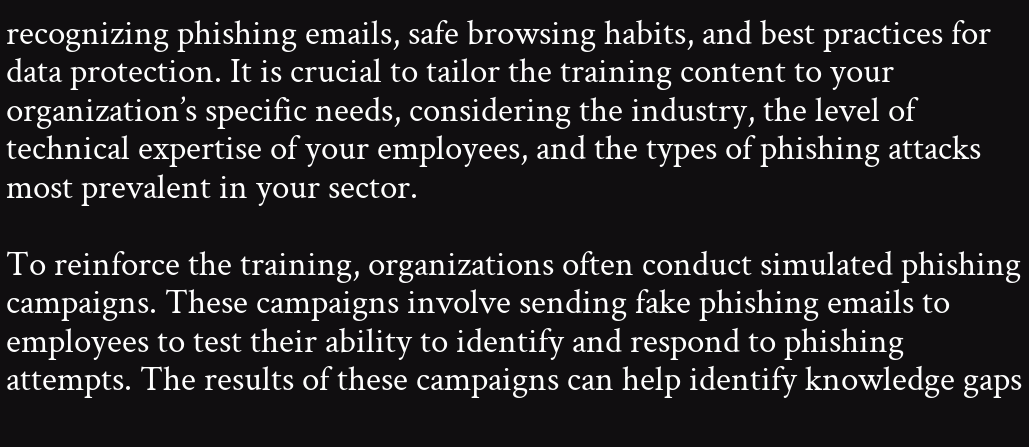recognizing phishing emails, safe browsing habits, and best practices for data protection. It is crucial to tailor the training content to your organization’s specific needs, considering the industry, the level of technical expertise of your employees, and the types of phishing attacks most prevalent in your sector.

To reinforce the training, organizations often conduct simulated phishing campaigns. These campaigns involve sending fake phishing emails to employees to test their ability to identify and respond to phishing attempts. The results of these campaigns can help identify knowledge gaps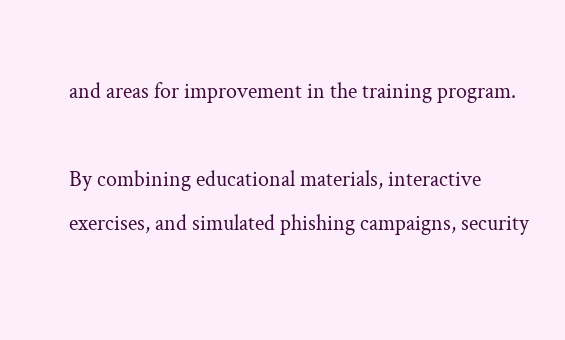and areas for improvement in the training program.

By combining educational materials, interactive exercises, and simulated phishing campaigns, security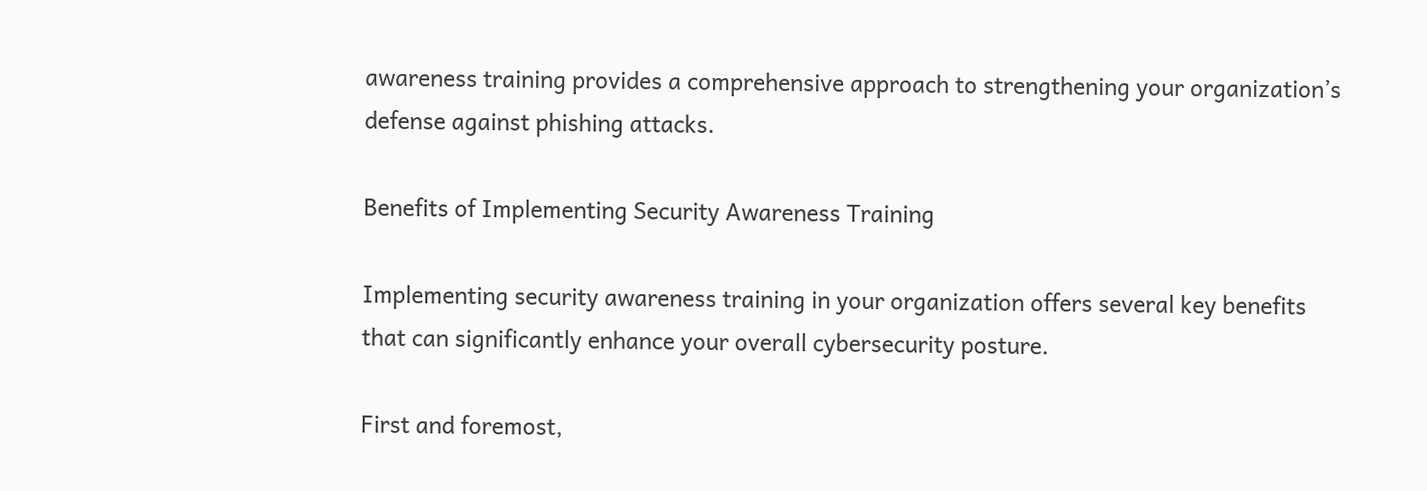awareness training provides a comprehensive approach to strengthening your organization’s defense against phishing attacks.

Benefits of Implementing Security Awareness Training

Implementing security awareness training in your organization offers several key benefits that can significantly enhance your overall cybersecurity posture.

First and foremost,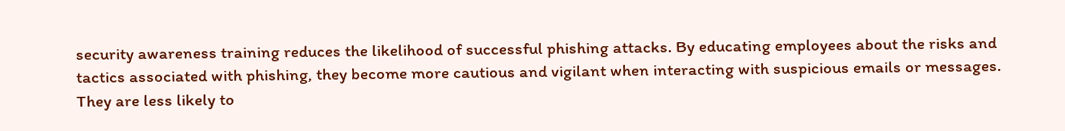security awareness training reduces the likelihood of successful phishing attacks. By educating employees about the risks and tactics associated with phishing, they become more cautious and vigilant when interacting with suspicious emails or messages. They are less likely to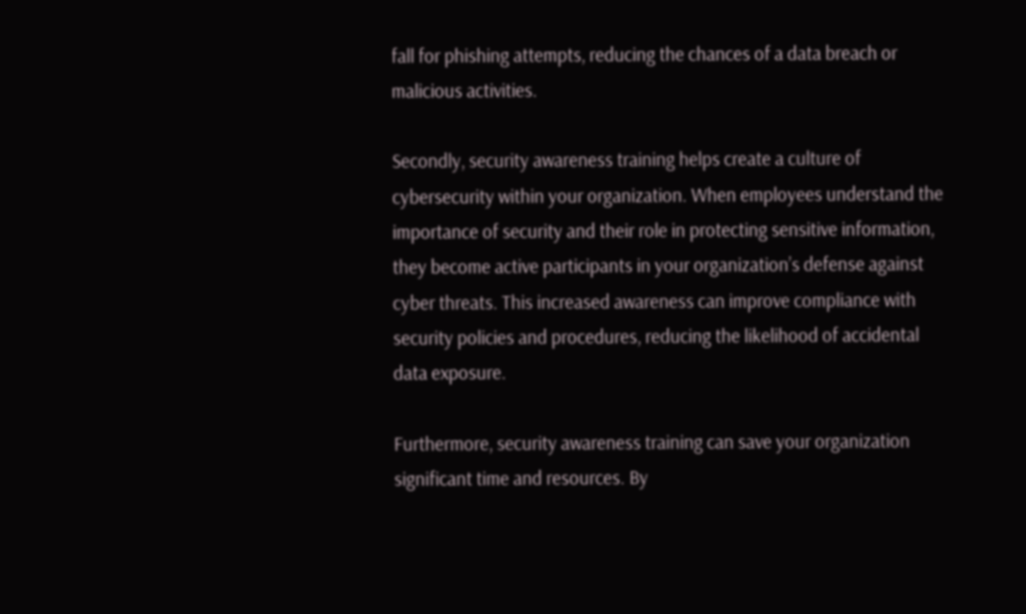fall for phishing attempts, reducing the chances of a data breach or malicious activities.

Secondly, security awareness training helps create a culture of cybersecurity within your organization. When employees understand the importance of security and their role in protecting sensitive information, they become active participants in your organization’s defense against cyber threats. This increased awareness can improve compliance with security policies and procedures, reducing the likelihood of accidental data exposure.

Furthermore, security awareness training can save your organization significant time and resources. By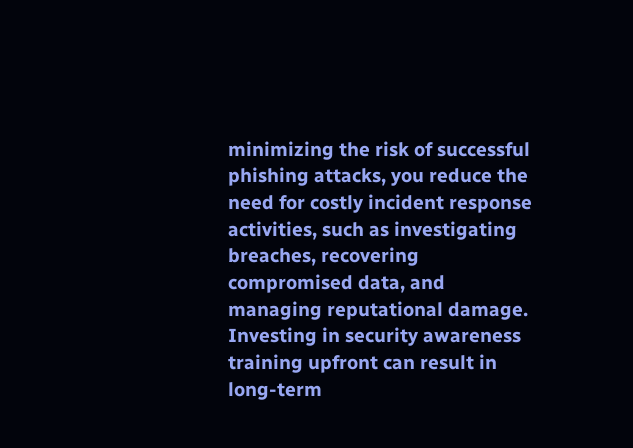minimizing the risk of successful phishing attacks, you reduce the need for costly incident response activities, such as investigating breaches, recovering compromised data, and managing reputational damage. Investing in security awareness training upfront can result in long-term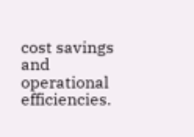cost savings and operational efficiencies.